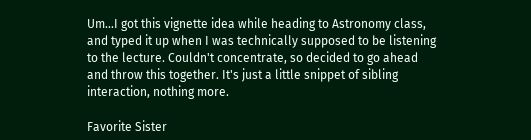Um...I got this vignette idea while heading to Astronomy class, and typed it up when I was technically supposed to be listening to the lecture. Couldn't concentrate, so decided to go ahead and throw this together. It's just a little snippet of sibling interaction, nothing more.

Favorite Sister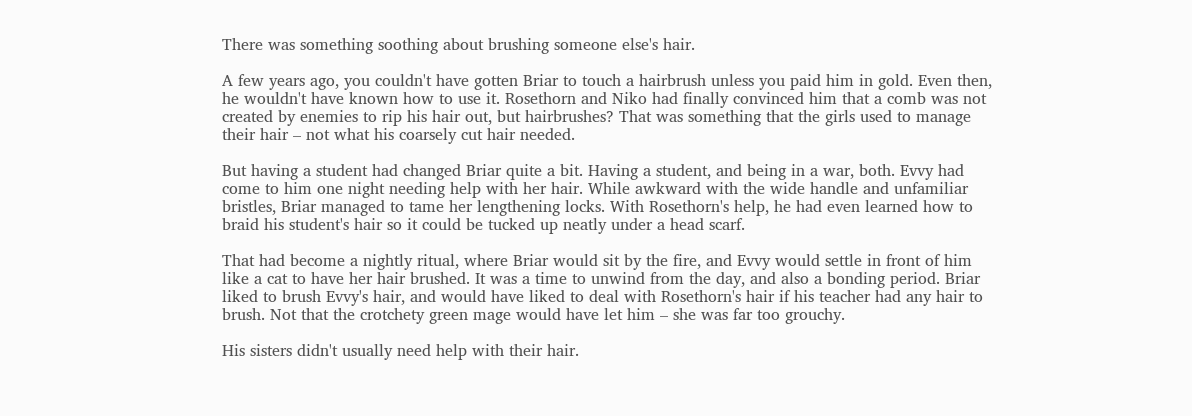There was something soothing about brushing someone else's hair.

A few years ago, you couldn't have gotten Briar to touch a hairbrush unless you paid him in gold. Even then, he wouldn't have known how to use it. Rosethorn and Niko had finally convinced him that a comb was not created by enemies to rip his hair out, but hairbrushes? That was something that the girls used to manage their hair – not what his coarsely cut hair needed.

But having a student had changed Briar quite a bit. Having a student, and being in a war, both. Evvy had come to him one night needing help with her hair. While awkward with the wide handle and unfamiliar bristles, Briar managed to tame her lengthening locks. With Rosethorn's help, he had even learned how to braid his student's hair so it could be tucked up neatly under a head scarf.

That had become a nightly ritual, where Briar would sit by the fire, and Evvy would settle in front of him like a cat to have her hair brushed. It was a time to unwind from the day, and also a bonding period. Briar liked to brush Evvy's hair, and would have liked to deal with Rosethorn's hair if his teacher had any hair to brush. Not that the crotchety green mage would have let him – she was far too grouchy.

His sisters didn't usually need help with their hair.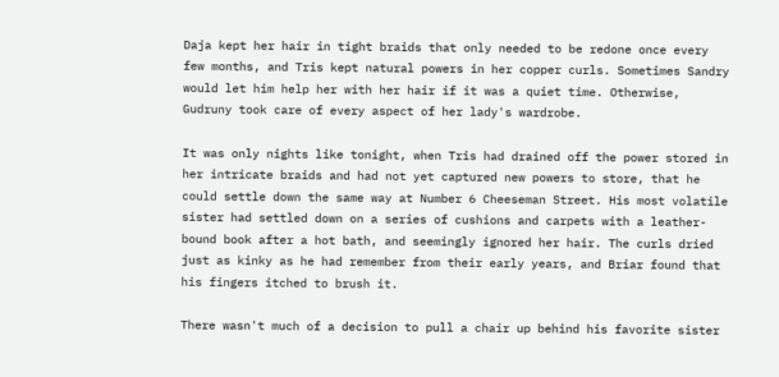Daja kept her hair in tight braids that only needed to be redone once every few months, and Tris kept natural powers in her copper curls. Sometimes Sandry would let him help her with her hair if it was a quiet time. Otherwise, Gudruny took care of every aspect of her lady's wardrobe.

It was only nights like tonight, when Tris had drained off the power stored in her intricate braids and had not yet captured new powers to store, that he could settle down the same way at Number 6 Cheeseman Street. His most volatile sister had settled down on a series of cushions and carpets with a leather-bound book after a hot bath, and seemingly ignored her hair. The curls dried just as kinky as he had remember from their early years, and Briar found that his fingers itched to brush it.

There wasn't much of a decision to pull a chair up behind his favorite sister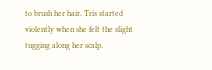to brush her hair. Tris started violently when she felt the slight tugging along her scalp.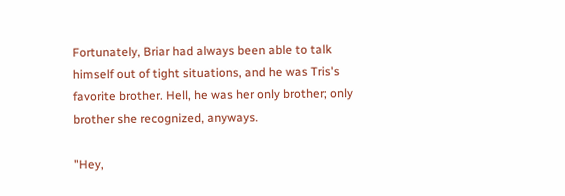Fortunately, Briar had always been able to talk himself out of tight situations, and he was Tris's favorite brother. Hell, he was her only brother; only brother she recognized, anyways.

"Hey,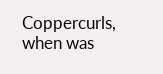Coppercurls, when was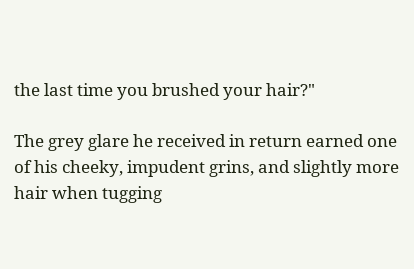the last time you brushed your hair?"

The grey glare he received in return earned one of his cheeky, impudent grins, and slightly more hair when tugging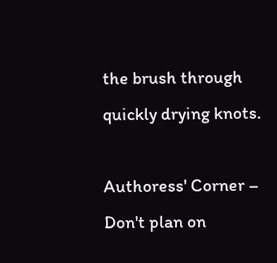the brush through quickly drying knots.

Authoress' Corner – Don't plan on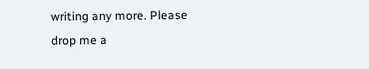writing any more. Please drop me a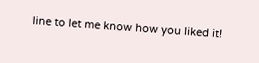line to let me know how you liked it!